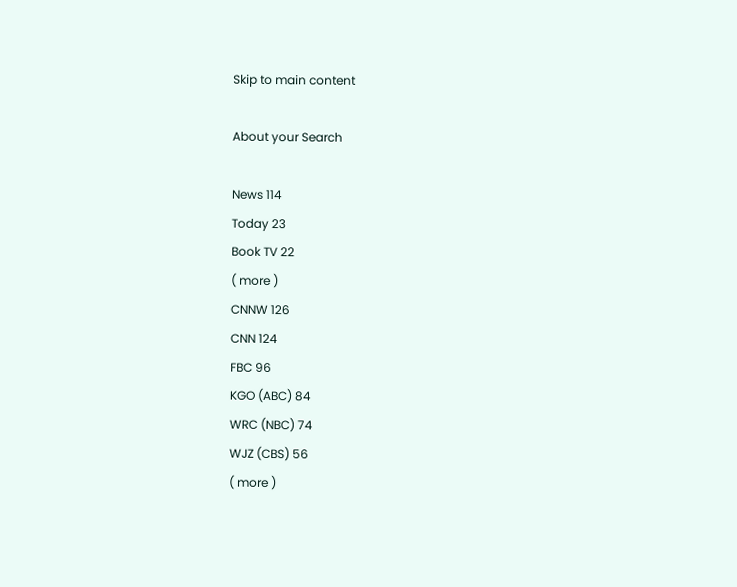Skip to main content

About your Search

News 114
Today 23
Book TV 22
( more )
CNNW 126
CNN 124
FBC 96
KGO (ABC) 84
WRC (NBC) 74
WJZ (CBS) 56
( more )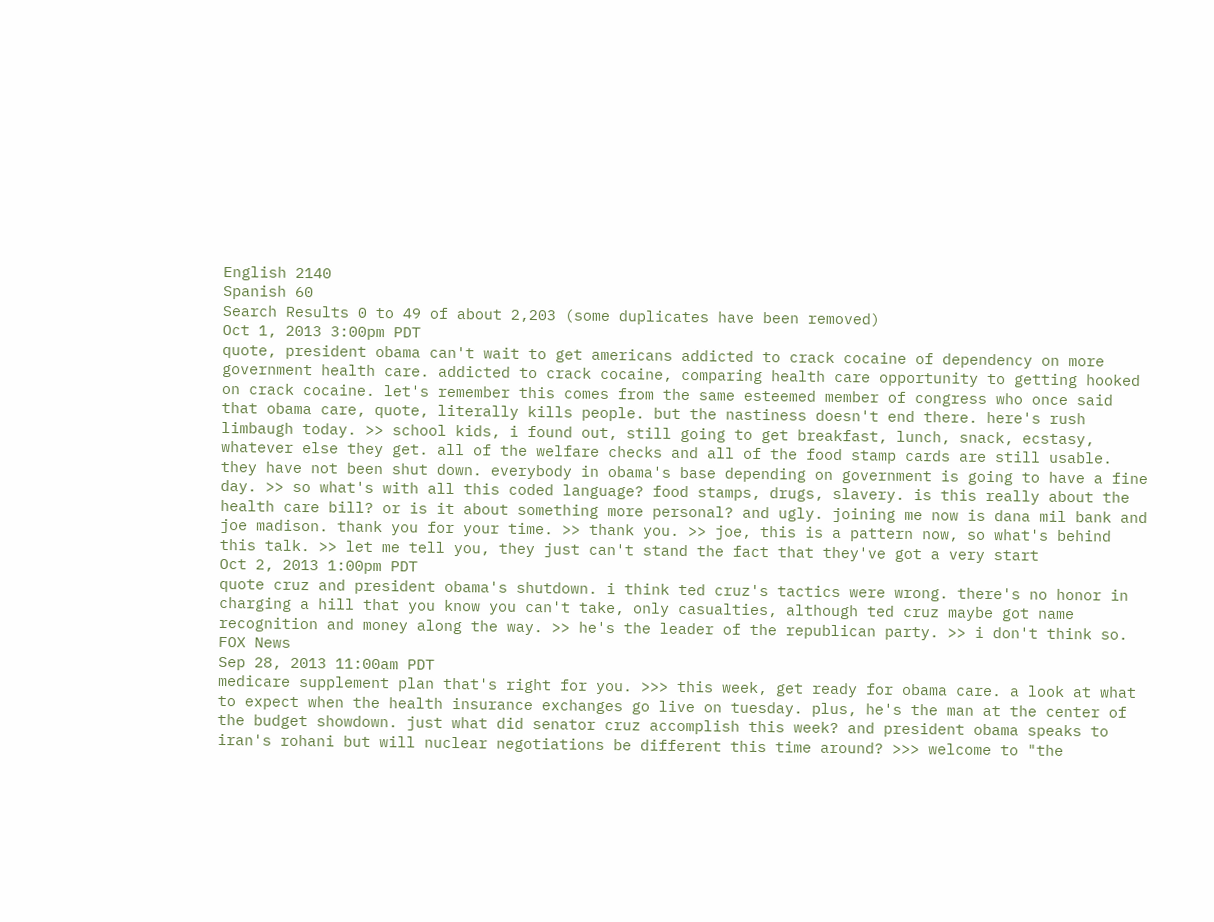English 2140
Spanish 60
Search Results 0 to 49 of about 2,203 (some duplicates have been removed)
Oct 1, 2013 3:00pm PDT
quote, president obama can't wait to get americans addicted to crack cocaine of dependency on more government health care. addicted to crack cocaine, comparing health care opportunity to getting hooked on crack cocaine. let's remember this comes from the same esteemed member of congress who once said that obama care, quote, literally kills people. but the nastiness doesn't end there. here's rush limbaugh today. >> school kids, i found out, still going to get breakfast, lunch, snack, ecstasy, whatever else they get. all of the welfare checks and all of the food stamp cards are still usable. they have not been shut down. everybody in obama's base depending on government is going to have a fine day. >> so what's with all this coded language? food stamps, drugs, slavery. is this really about the health care bill? or is it about something more personal? and ugly. joining me now is dana mil bank and joe madison. thank you for your time. >> thank you. >> joe, this is a pattern now, so what's behind this talk. >> let me tell you, they just can't stand the fact that they've got a very start
Oct 2, 2013 1:00pm PDT
quote cruz and president obama's shutdown. i think ted cruz's tactics were wrong. there's no honor in charging a hill that you know you can't take, only casualties, although ted cruz maybe got name recognition and money along the way. >> he's the leader of the republican party. >> i don't think so.
FOX News
Sep 28, 2013 11:00am PDT
medicare supplement plan that's right for you. >>> this week, get ready for obama care. a look at what to expect when the health insurance exchanges go live on tuesday. plus, he's the man at the center of the budget showdown. just what did senator cruz accomplish this week? and president obama speaks to iran's rohani but will nuclear negotiations be different this time around? >>> welcome to "the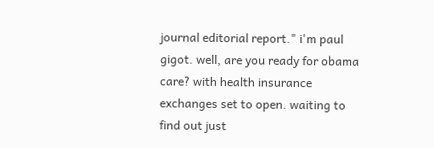journal editorial report." i'm paul gigot. well, are you ready for obama care? with health insurance exchanges set to open. waiting to find out just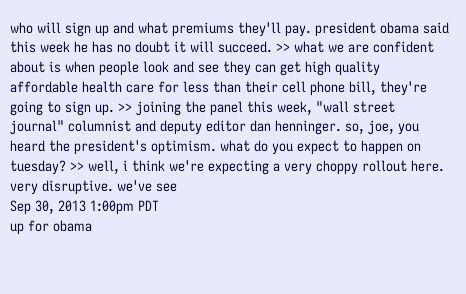who will sign up and what premiums they'll pay. president obama said this week he has no doubt it will succeed. >> what we are confident about is when people look and see they can get high quality affordable health care for less than their cell phone bill, they're going to sign up. >> joining the panel this week, "wall street journal" columnist and deputy editor dan henninger. so, joe, you heard the president's optimism. what do you expect to happen on tuesday? >> well, i think we're expecting a very choppy rollout here. very disruptive. we've see
Sep 30, 2013 1:00pm PDT
up for obama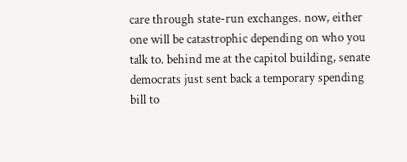care through state-run exchanges. now, either one will be catastrophic depending on who you talk to. behind me at the capitol building, senate democrats just sent back a temporary spending bill to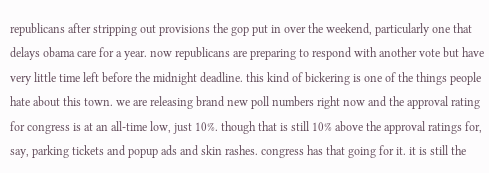republicans after stripping out provisions the gop put in over the weekend, particularly one that delays obama care for a year. now republicans are preparing to respond with another vote but have very little time left before the midnight deadline. this kind of bickering is one of the things people hate about this town. we are releasing brand new poll numbers right now and the approval rating for congress is at an all-time low, just 10%. though that is still 10% above the approval ratings for, say, parking tickets and popup ads and skin rashes. congress has that going for it. it is still the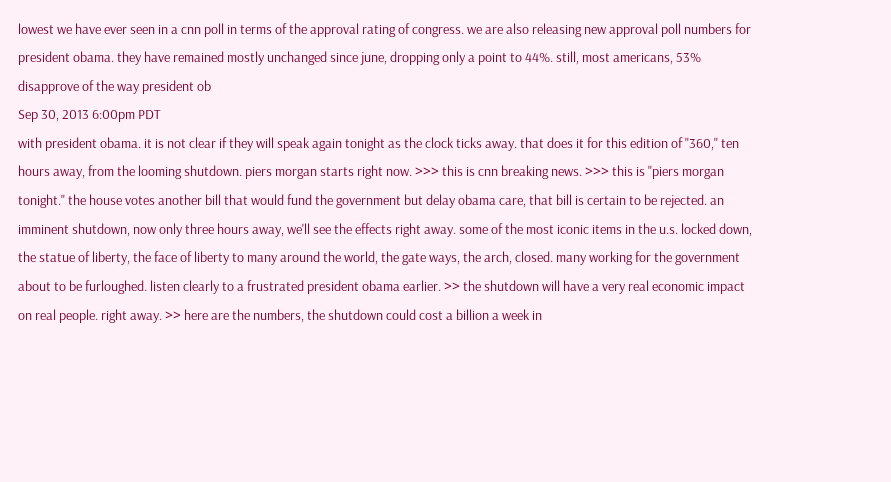lowest we have ever seen in a cnn poll in terms of the approval rating of congress. we are also releasing new approval poll numbers for president obama. they have remained mostly unchanged since june, dropping only a point to 44%. still, most americans, 53% disapprove of the way president ob
Sep 30, 2013 6:00pm PDT
with president obama. it is not clear if they will speak again tonight as the clock ticks away. that does it for this edition of "360," ten hours away, from the looming shutdown. piers morgan starts right now. >>> this is cnn breaking news. >>> this is "piers morgan tonight." the house votes another bill that would fund the government but delay obama care, that bill is certain to be rejected. an imminent shutdown, now only three hours away, we'll see the effects right away. some of the most iconic items in the u.s. locked down, the statue of liberty, the face of liberty to many around the world, the gate ways, the arch, closed. many working for the government about to be furloughed. listen clearly to a frustrated president obama earlier. >> the shutdown will have a very real economic impact on real people. right away. >> here are the numbers, the shutdown could cost a billion a week in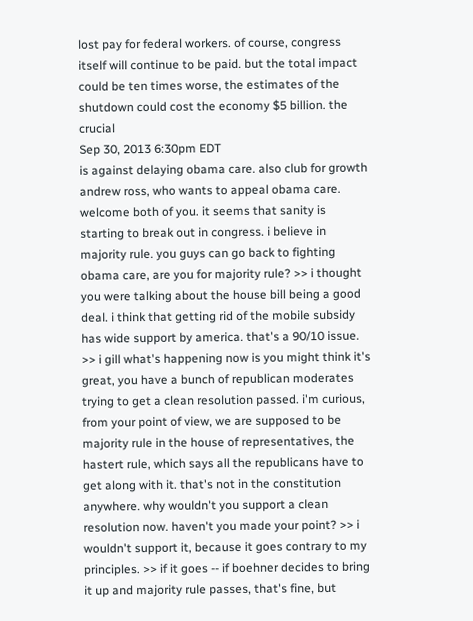lost pay for federal workers. of course, congress itself will continue to be paid. but the total impact could be ten times worse, the estimates of the shutdown could cost the economy $5 billion. the crucial
Sep 30, 2013 6:30pm EDT
is against delaying obama care. also club for growth andrew ross, who wants to appeal obama care. welcome both of you. it seems that sanity is starting to break out in congress. i believe in majority rule. you guys can go back to fighting obama care, are you for majority rule? >> i thought you were talking about the house bill being a good deal. i think that getting rid of the mobile subsidy has wide support by america. that's a 90/10 issue. >> i gill what's happening now is you might think it's great, you have a bunch of republican moderates trying to get a clean resolution passed. i'm curious, from your point of view, we are supposed to be majority rule in the house of representatives, the hastert rule, which says all the republicans have to get along with it. that's not in the constitution anywhere. why wouldn't you support a clean resolution now. haven't you made your point? >> i wouldn't support it, because it goes contrary to my principles. >> if it goes -- if boehner decides to bring it up and majority rule passes, that's fine, but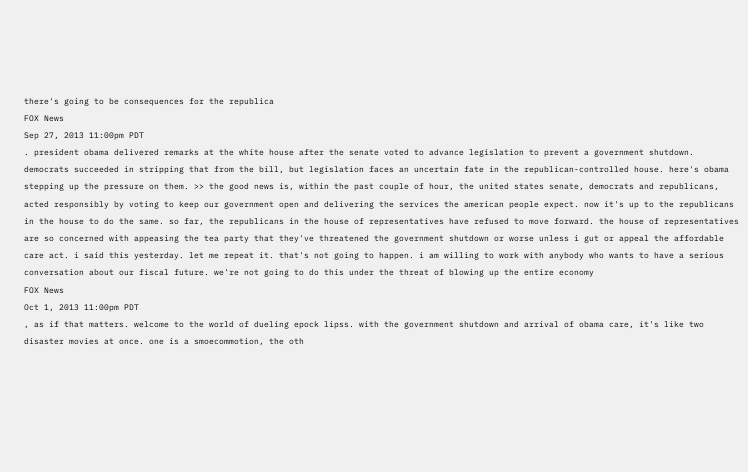there's going to be consequences for the republica
FOX News
Sep 27, 2013 11:00pm PDT
. president obama delivered remarks at the white house after the senate voted to advance legislation to prevent a government shutdown. democrats succeeded in stripping that from the bill, but legislation faces an uncertain fate in the republican-controlled house. here's obama stepping up the pressure on them. >> the good news is, within the past couple of hour, the united states senate, democrats and republicans, acted responsibly by voting to keep our government open and delivering the services the american people expect. now it's up to the republicans in the house to do the same. so far, the republicans in the house of representatives have refused to move forward. the house of representatives are so concerned with appeasing the tea party that they've threatened the government shutdown or worse unless i gut or appeal the affordable care act. i said this yesterday. let me repeat it. that's not going to happen. i am willing to work with anybody who wants to have a serious conversation about our fiscal future. we're not going to do this under the threat of blowing up the entire economy
FOX News
Oct 1, 2013 11:00pm PDT
, as if that matters. welcome to the world of dueling epock lipss. with the government shutdown and arrival of obama care, it's like two disaster movies at once. one is a smoecommotion, the oth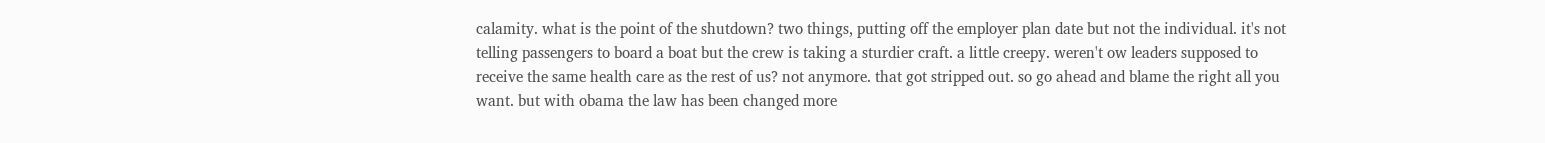calamity. what is the point of the shutdown? two things, putting off the employer plan date but not the individual. it's not telling passengers to board a boat but the crew is taking a sturdier craft. a little creepy. weren't ow leaders supposed to receive the same health care as the rest of us? not anymore. that got stripped out. so go ahead and blame the right all you want. but with obama the law has been changed more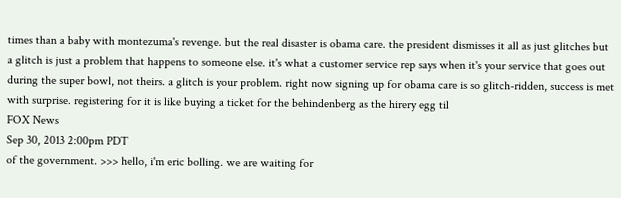times than a baby with montezuma's revenge. but the real disaster is obama care. the president dismisses it all as just glitches but a glitch is just a problem that happens to someone else. it's what a customer service rep says when it's your service that goes out during the super bowl, not theirs. a glitch is your problem. right now signing up for obama care is so glitch-ridden, success is met with surprise. registering for it is like buying a ticket for the behindenberg as the hirery egg til
FOX News
Sep 30, 2013 2:00pm PDT
of the government. >>> hello, i'm eric bolling. we are waiting for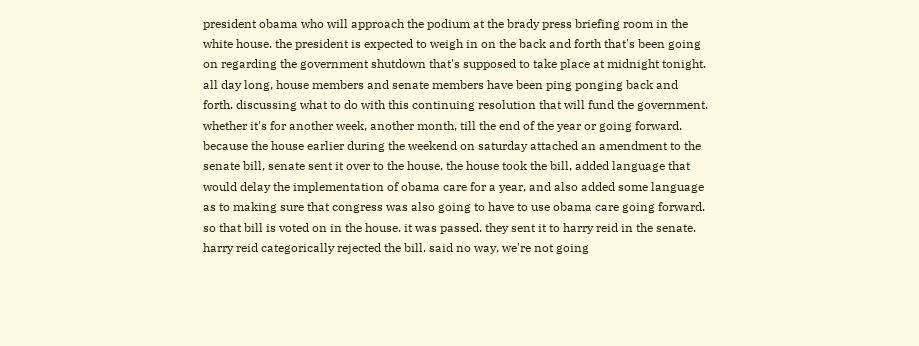president obama who will approach the podium at the brady press briefing room in the white house. the president is expected to weigh in on the back and forth that's been going on regarding the government shutdown that's supposed to take place at midnight tonight. all day long, house members and senate members have been ping ponging back and forth. discussing what to do with this continuing resolution that will fund the government. whether it's for another week, another month, till the end of the year or going forward. because the house earlier during the weekend on saturday attached an amendment to the senate bill, senate sent it over to the house, the house took the bill, added language that would delay the implementation of obama care for a year, and also added some language as to making sure that congress was also going to have to use obama care going forward. so that bill is voted on in the house. it was passed. they sent it to harry reid in the senate. harry reid categorically rejected the bill. said no way, we're not going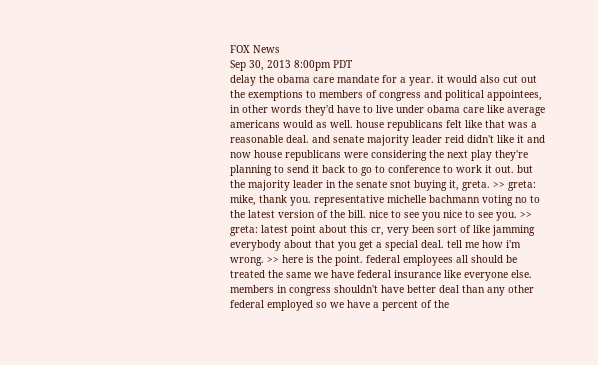FOX News
Sep 30, 2013 8:00pm PDT
delay the obama care mandate for a year. it would also cut out the exemptions to members of congress and political appointees, in other words they'd have to live under obama care like average americans would as well. house republicans felt like that was a reasonable deal. and senate majority leader reid didn't like it and now house republicans were considering the next play they're planning to send it back to go to conference to work it out. but the majority leader in the senate snot buying it, greta. >> greta: mike, thank you. representative michelle bachmann voting no to the latest version of the bill. nice to see you nice to see you. >> greta: latest point about this cr, very been sort of like jamming everybody about that you get a special deal. tell me how i'm wrong. >> here is the point. federal employees all should be treated the same we have federal insurance like everyone else. members in congress shouldn't have better deal than any other federal employed so we have a percent of the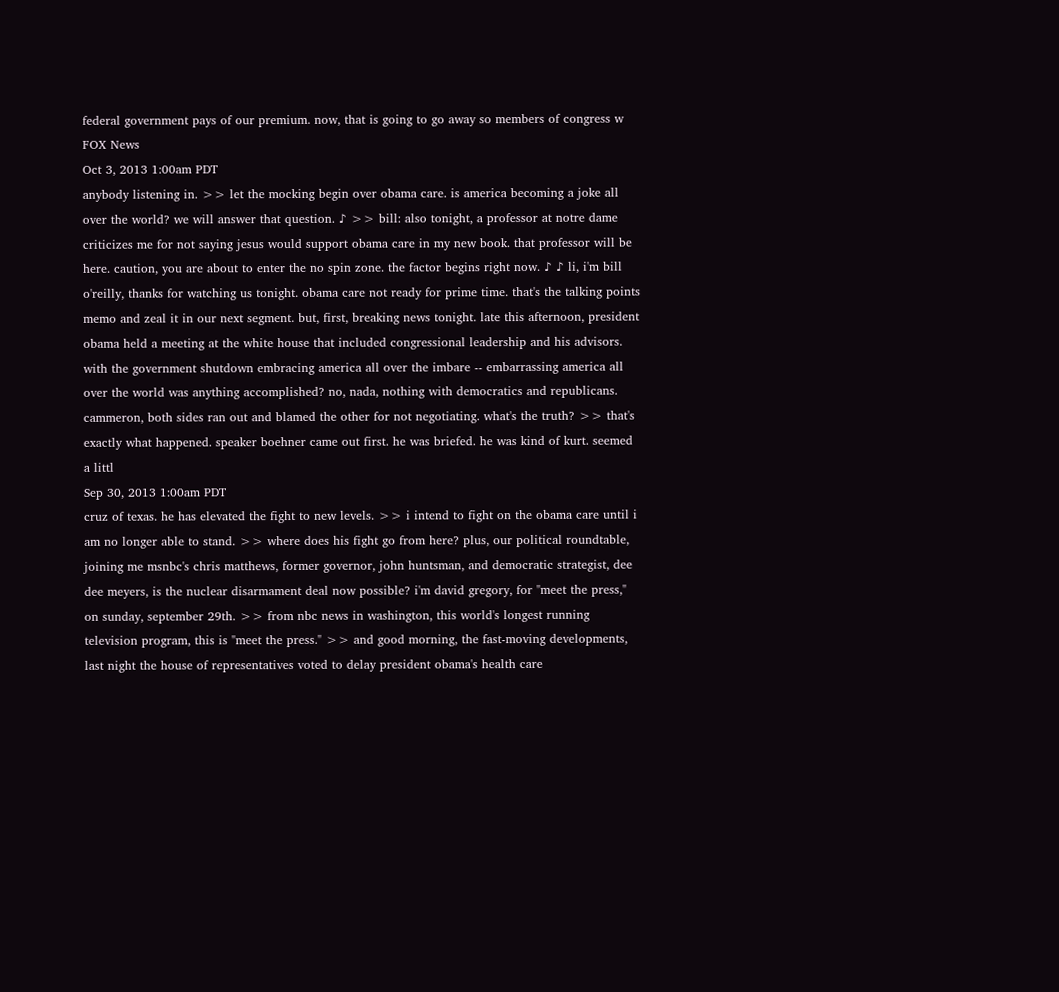federal government pays of our premium. now, that is going to go away so members of congress w
FOX News
Oct 3, 2013 1:00am PDT
anybody listening in. >> let the mocking begin over obama care. is america becoming a joke all over the world? we will answer that question. ♪ >> bill: also tonight, a professor at notre dame criticizes me for not saying jesus would support obama care in my new book. that professor will be here. caution, you are about to enter the no spin zone. the factor begins right now. ♪ ♪ li, i'm bill o'reilly, thanks for watching us tonight. obama care not ready for prime time. that's the talking points memo and zeal it in our next segment. but, first, breaking news tonight. late this afternoon, president obama held a meeting at the white house that included congressional leadership and his advisors. with the government shutdown embracing america all over the imbare -- embarrassing america all over the world was anything accomplished? no, nada, nothing with democratics and republicans. cammeron, both sides ran out and blamed the other for not negotiating. what's the truth? >> that's exactly what happened. speaker boehner came out first. he was briefed. he was kind of kurt. seemed a littl
Sep 30, 2013 1:00am PDT
cruz of texas. he has elevated the fight to new levels. >> i intend to fight on the obama care until i am no longer able to stand. >> where does his fight go from here? plus, our political roundtable, joining me msnbc's chris matthews, former governor, john huntsman, and democratic strategist, dee dee meyers, is the nuclear disarmament deal now possible? i'm david gregory, for "meet the press," on sunday, september 29th. >> from nbc news in washington, this world's longest running television program, this is "meet the press." >> and good morning, the fast-moving developments, last night the house of representatives voted to delay president obama's health care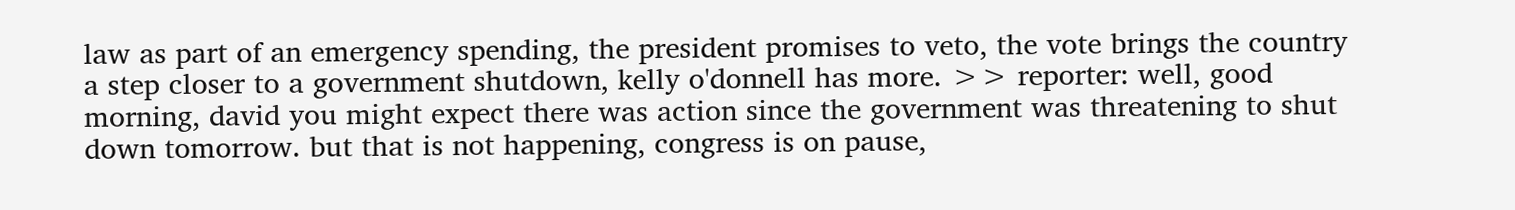law as part of an emergency spending, the president promises to veto, the vote brings the country a step closer to a government shutdown, kelly o'donnell has more. >> reporter: well, good morning, david you might expect there was action since the government was threatening to shut down tomorrow. but that is not happening, congress is on pause,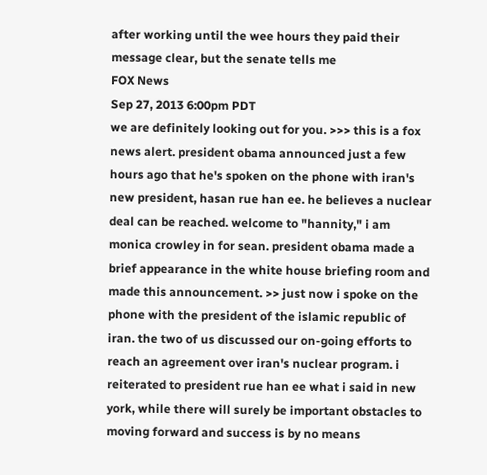after working until the wee hours they paid their message clear, but the senate tells me
FOX News
Sep 27, 2013 6:00pm PDT
we are definitely looking out for you. >>> this is a fox news alert. president obama announced just a few hours ago that he's spoken on the phone with iran's new president, hasan rue han ee. he believes a nuclear deal can be reached. welcome to "hannity," i am monica crowley in for sean. president obama made a brief appearance in the white house briefing room and made this announcement. >> just now i spoke on the phone with the president of the islamic republic of iran. the two of us discussed our on-going efforts to reach an agreement over iran's nuclear program. i reiterated to president rue han ee what i said in new york, while there will surely be important obstacles to moving forward and success is by no means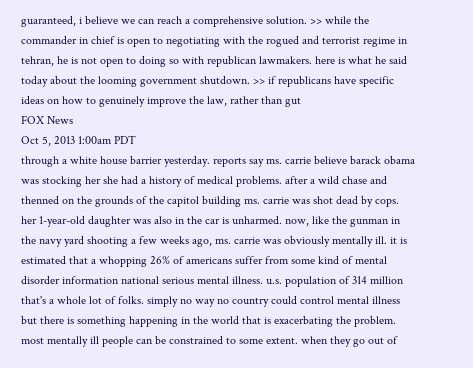guaranteed, i believe we can reach a comprehensive solution. >> while the commander in chief is open to negotiating with the rogued and terrorist regime in tehran, he is not open to doing so with republican lawmakers. here is what he said today about the looming government shutdown. >> if republicans have specific ideas on how to genuinely improve the law, rather than gut
FOX News
Oct 5, 2013 1:00am PDT
through a white house barrier yesterday. reports say ms. carrie believe barack obama was stocking her she had a history of medical problems. after a wild chase and thenned on the grounds of the capitol building ms. carrie was shot dead by cops. her 1-year-old daughter was also in the car is unharmed. now, like the gunman in the navy yard shooting a few weeks ago, ms. carrie was obviously mentally ill. it is estimated that a whopping 26% of americans suffer from some kind of mental disorder information national serious mental illness. u.s. population of 314 million that's a whole lot of folks. simply no way no country could control mental illness but there is something happening in the world that is exacerbating the problem. most mentally ill people can be constrained to some extent. when they go out of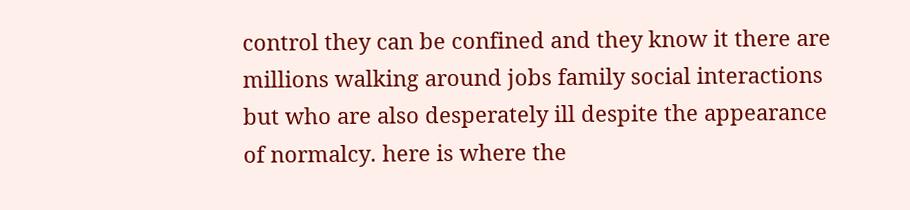control they can be confined and they know it there are millions walking around jobs family social interactions but who are also desperately ill despite the appearance of normalcy. here is where the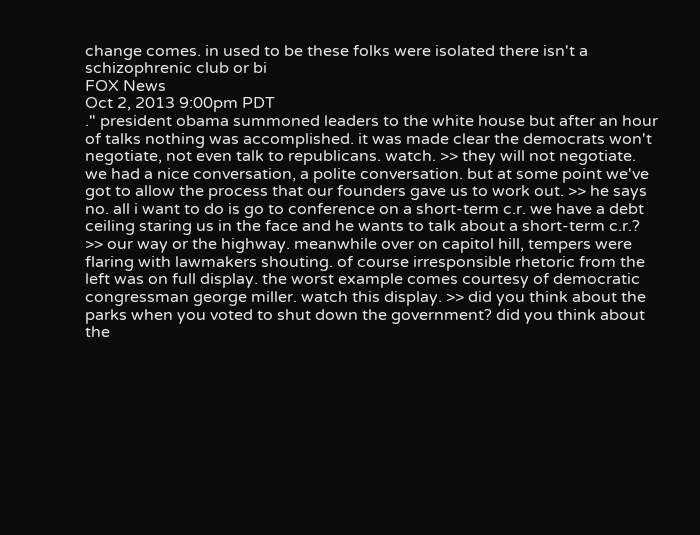change comes. in used to be these folks were isolated there isn't a schizophrenic club or bi
FOX News
Oct 2, 2013 9:00pm PDT
." president obama summoned leaders to the white house but after an hour of talks nothing was accomplished. it was made clear the democrats won't negotiate, not even talk to republicans. watch. >> they will not negotiate. we had a nice conversation, a polite conversation. but at some point we've got to allow the process that our founders gave us to work out. >> he says no. all i want to do is go to conference on a short-term c.r. we have a debt ceiling staring us in the face and he wants to talk about a short-term c.r.? >> our way or the highway. meanwhile over on capitol hill, tempers were flaring with lawmakers shouting. of course irresponsible rhetoric from the left was on full display. the worst example comes courtesy of democratic congressman george miller. watch this display. >> did you think about the parks when you voted to shut down the government? did you think about the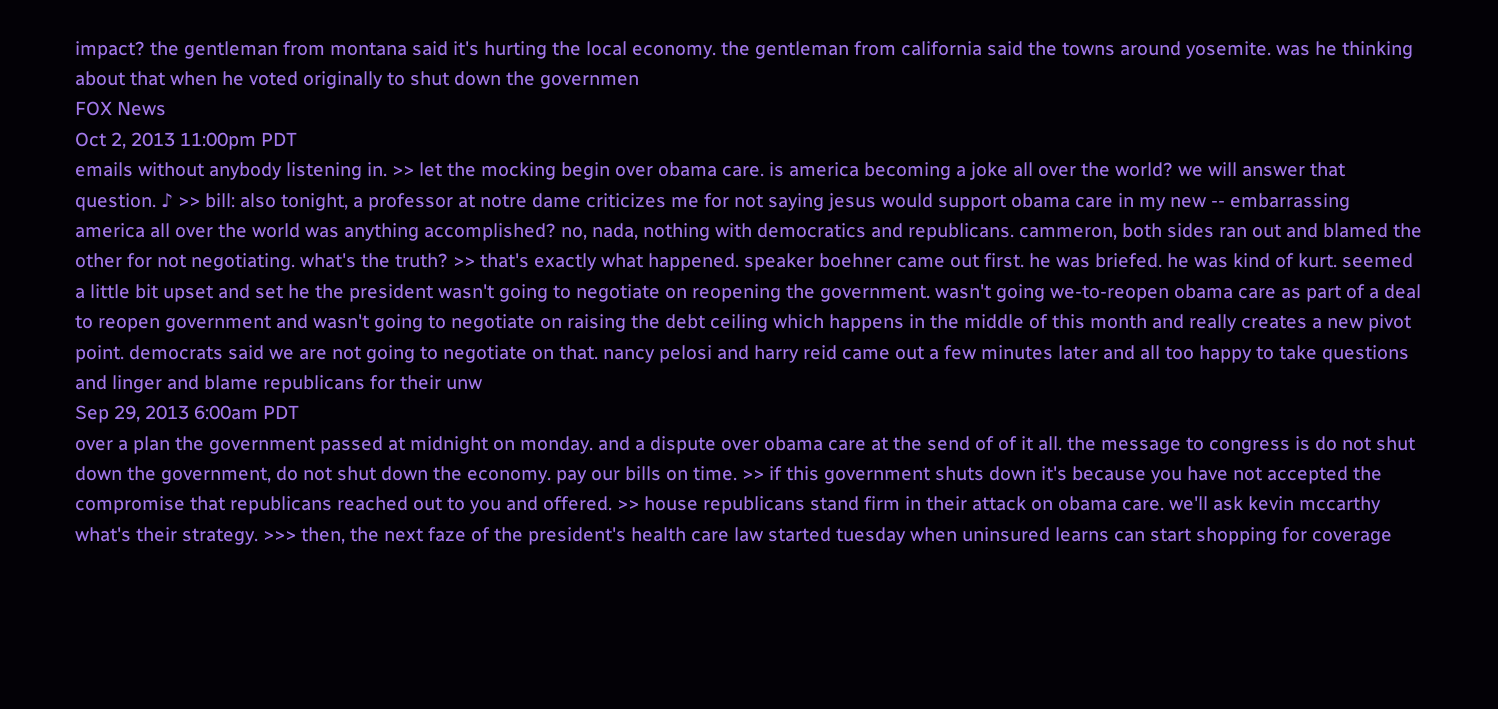impact? the gentleman from montana said it's hurting the local economy. the gentleman from california said the towns around yosemite. was he thinking about that when he voted originally to shut down the governmen
FOX News
Oct 2, 2013 11:00pm PDT
emails without anybody listening in. >> let the mocking begin over obama care. is america becoming a joke all over the world? we will answer that question. ♪ >> bill: also tonight, a professor at notre dame criticizes me for not saying jesus would support obama care in my new -- embarrassing america all over the world was anything accomplished? no, nada, nothing with democratics and republicans. cammeron, both sides ran out and blamed the other for not negotiating. what's the truth? >> that's exactly what happened. speaker boehner came out first. he was briefed. he was kind of kurt. seemed a little bit upset and set he the president wasn't going to negotiate on reopening the government. wasn't going we-to-reopen obama care as part of a deal to reopen government and wasn't going to negotiate on raising the debt ceiling which happens in the middle of this month and really creates a new pivot point. democrats said we are not going to negotiate on that. nancy pelosi and harry reid came out a few minutes later and all too happy to take questions and linger and blame republicans for their unw
Sep 29, 2013 6:00am PDT
over a plan the government passed at midnight on monday. and a dispute over obama care at the send of of it all. the message to congress is do not shut down the government, do not shut down the economy. pay our bills on time. >> if this government shuts down it's because you have not accepted the compromise that republicans reached out to you and offered. >> house republicans stand firm in their attack on obama care. we'll ask kevin mccarthy what's their strategy. >>> then, the next faze of the president's health care law started tuesday when uninsured learns can start shopping for coverage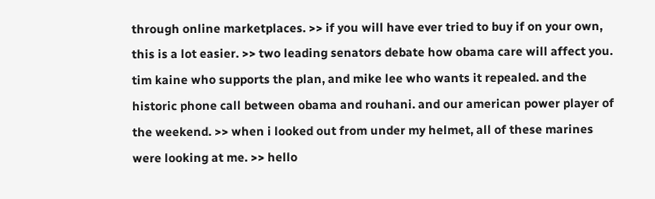through online marketplaces. >> if you will have ever tried to buy if on your own, this is a lot easier. >> two leading senators debate how obama care will affect you. tim kaine who supports the plan, and mike lee who wants it repealed. and the historic phone call between obama and rouhani. and our american power player of the weekend. >> when i looked out from under my helmet, all of these marines were looking at me. >> hello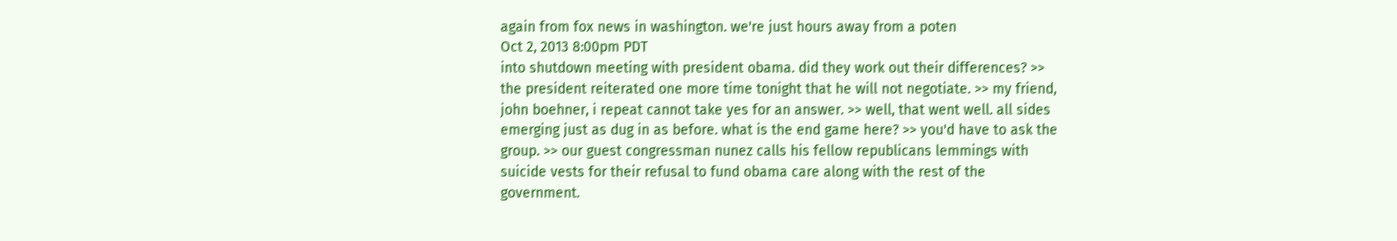again from fox news in washington. we're just hours away from a poten
Oct 2, 2013 8:00pm PDT
into shutdown meeting with president obama. did they work out their differences? >> the president reiterated one more time tonight that he will not negotiate. >> my friend, john boehner, i repeat cannot take yes for an answer. >> well, that went well. all sides emerging just as dug in as before. what is the end game here? >> you'd have to ask the group. >> our guest congressman nunez calls his fellow republicans lemmings with suicide vests for their refusal to fund obama care along with the rest of the government.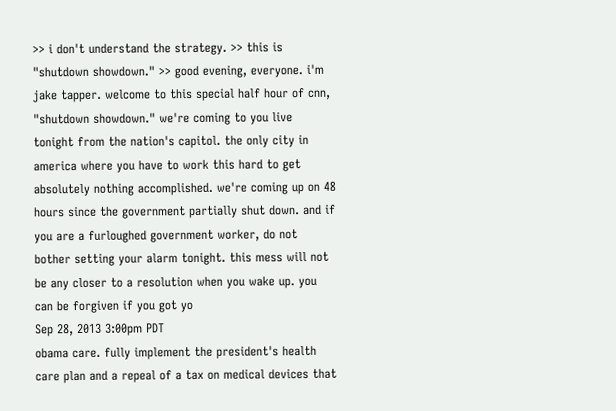>> i don't understand the strategy. >> this is "shutdown showdown." >> good evening, everyone. i'm jake tapper. welcome to this special half hour of cnn, "shutdown showdown." we're coming to you live tonight from the nation's capitol. the only city in america where you have to work this hard to get absolutely nothing accomplished. we're coming up on 48 hours since the government partially shut down. and if you are a furloughed government worker, do not bother setting your alarm tonight. this mess will not be any closer to a resolution when you wake up. you can be forgiven if you got yo
Sep 28, 2013 3:00pm PDT
obama care. fully implement the president's health care plan and a repeal of a tax on medical devices that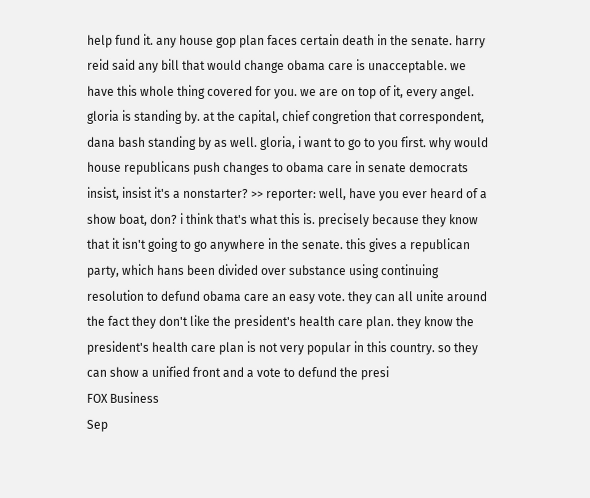help fund it. any house gop plan faces certain death in the senate. harry reid said any bill that would change obama care is unacceptable. we have this whole thing covered for you. we are on top of it, every angel. gloria is standing by. at the capital, chief congretion that correspondent, dana bash standing by as well. gloria, i want to go to you first. why would house republicans push changes to obama care in senate democrats insist, insist it's a nonstarter? >> reporter: well, have you ever heard of a show boat, don? i think that's what this is. precisely because they know that it isn't going to go anywhere in the senate. this gives a republican party, which hans been divided over substance using continuing resolution to defund obama care an easy vote. they can all unite around the fact they don't like the president's health care plan. they know the president's health care plan is not very popular in this country. so they can show a unified front and a vote to defund the presi
FOX Business
Sep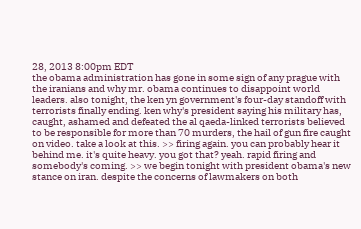28, 2013 8:00pm EDT
the obama administration has gone in some sign of any prague with the iranians and why mr. obama continues to disappoint world leaders. also tonight, the ken yn government's four-day standoff with terrorists finally ending. ken why's president saying his military has, caught, ashamed and defeated the al qaeda-linked terrorists believed to be responsible for more than 70 murders, the hail of gun fire caught on video. take a look at this. >> firing again. you can probably hear it behind me. it's quite heavy. you got that? yeah. rapid firing and somebody's coming. >> we begin tonight with president obama's new stance on iran. despite the concerns of lawmakers on both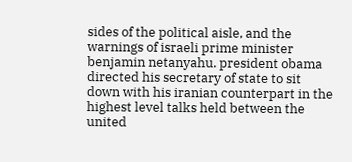sides of the political aisle, and the warnings of israeli prime minister benjamin netanyahu. president obama directed his secretary of state to sit down with his iranian counterpart in the highest level talks held between the united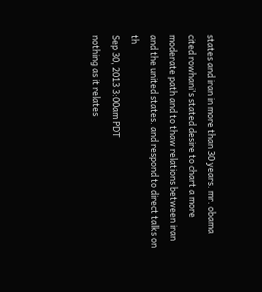states and iran in more than 30 years. mr. obama cited rowhani's stated desire to chart a more moderate path and to thaw relations between iran and the united states. and respond to direct talks on th
Sep 30, 2013 3:00am PDT
nothing as it relates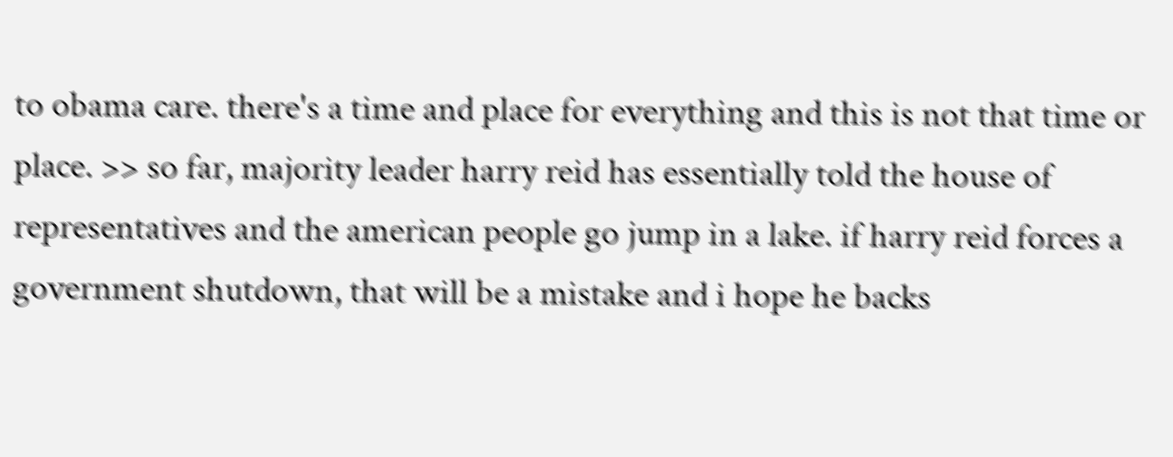to obama care. there's a time and place for everything and this is not that time or place. >> so far, majority leader harry reid has essentially told the house of representatives and the american people go jump in a lake. if harry reid forces a government shutdown, that will be a mistake and i hope he backs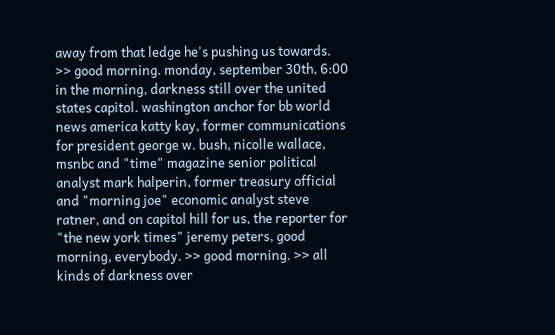away from that ledge he's pushing us towards. >> good morning. monday, september 30th, 6:00 in the morning, darkness still over the united states capitol. washington anchor for bb world news america katty kay, former communications for president george w. bush, nicolle wallace, msnbc and "time" magazine senior political analyst mark halperin, former treasury official and "morning joe" economic analyst steve ratner, and on capitol hill for us, the reporter for "the new york times" jeremy peters, good morning, everybody. >> good morning. >> all kinds of darkness over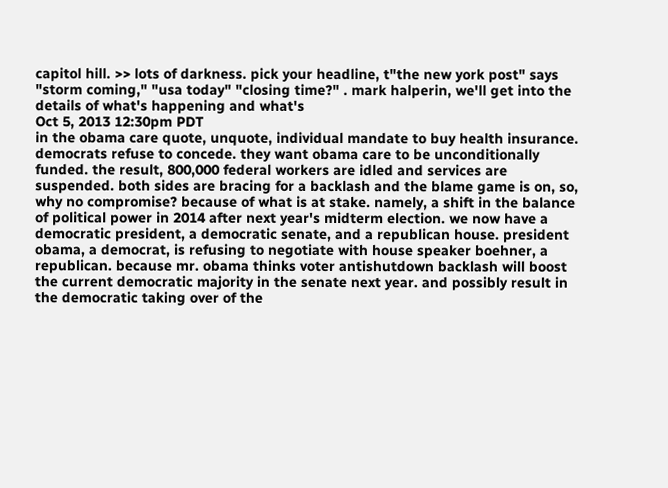capitol hill. >> lots of darkness. pick your headline, t"the new york post" says "storm coming," "usa today" "closing time?" . mark halperin, we'll get into the details of what's happening and what's
Oct 5, 2013 12:30pm PDT
in the obama care quote, unquote, individual mandate to buy health insurance. democrats refuse to concede. they want obama care to be unconditionally funded. the result, 800,000 federal workers are idled and services are suspended. both sides are bracing for a backlash and the blame game is on, so, why no compromise? because of what is at stake. namely, a shift in the balance of political power in 2014 after next year's midterm election. we now have a democratic president, a democratic senate, and a republican house. president obama, a democrat, is refusing to negotiate with house speaker boehner, a republican. because mr. obama thinks voter antishutdown backlash will boost the current democratic majority in the senate next year. and possibly result in the democratic taking over of the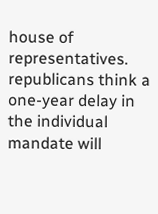house of representatives. republicans think a one-year delay in the individual mandate will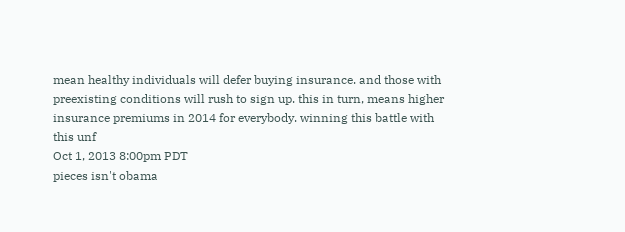mean healthy individuals will defer buying insurance. and those with preexisting conditions will rush to sign up. this in turn, means higher insurance premiums in 2014 for everybody. winning this battle with this unf
Oct 1, 2013 8:00pm PDT
pieces isn't obama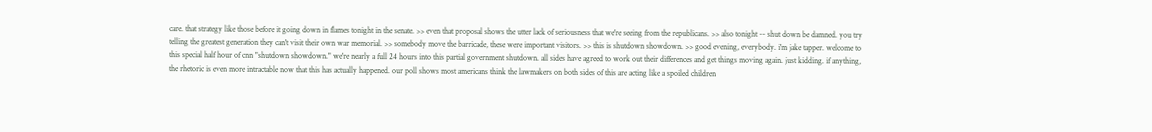care. that strategy like those before it going down in flames tonight in the senate. >> even that proposal shows the utter lack of seriousness that we're seeing from the republicans. >> also tonight -- shut down be damned. you try telling the greatest generation they can't visit their own war memorial. >> somebody move the barricade, these were important visitors. >> this is shutdown showdown. >> good evening, everybody. i'm jake tapper. welcome to this special half hour of cnn "shutdown showdown." we're nearly a full 24 hours into this partial government shutdown. all sides have agreed to work out their differences and get things moving again. just kidding. if anything, the rhetoric is even more intractable now that this has actually happened. our poll shows most americans think the lawmakers on both sides of this are acting like a spoiled children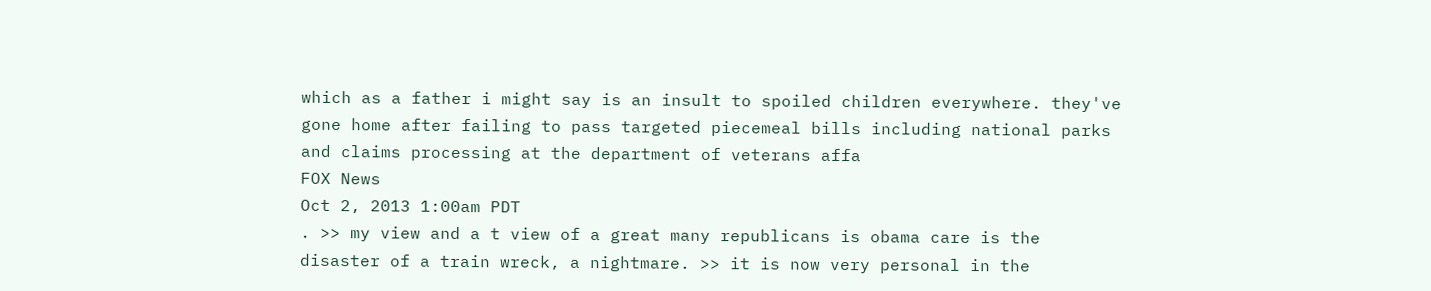which as a father i might say is an insult to spoiled children everywhere. they've gone home after failing to pass targeted piecemeal bills including national parks and claims processing at the department of veterans affa
FOX News
Oct 2, 2013 1:00am PDT
. >> my view and a t view of a great many republicans is obama care is the disaster of a train wreck, a nightmare. >> it is now very personal in the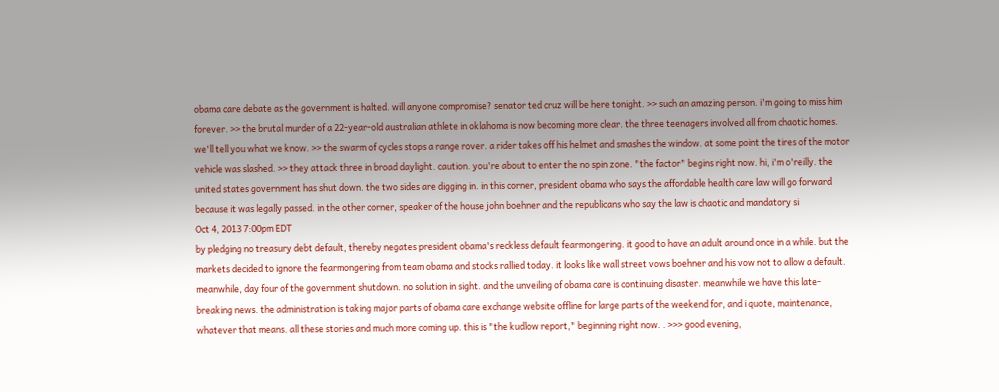obama care debate as the government is halted. will anyone compromise? senator ted cruz will be here tonight. >> such an amazing person. i'm going to miss him forever. >> the brutal murder of a 22-year-old australian athlete in oklahoma is now becoming more clear. the three teenagers involved all from chaotic homes. we'll tell you what we know. >> the swarm of cycles stops a range rover. a rider takes off his helmet and smashes the window. at some point the tires of the motor vehicle was slashed. >> they attack three in broad daylight. caution. you're about to enter the no spin zone. "the factor" begins right now. hi, i'm o'reilly. the united states government has shut down. the two sides are digging in. in this corner, president obama who says the affordable health care law will go forward because it was legally passed. in the other corner, speaker of the house john boehner and the republicans who say the law is chaotic and mandatory si
Oct 4, 2013 7:00pm EDT
by pledging no treasury debt default, thereby negates president obama's reckless default fearmongering. it good to have an adult around once in a while. but the markets decided to ignore the fearmongering from team obama and stocks rallied today. it looks like wall street vows boehner and his vow not to allow a default. meanwhile, day four of the government shutdown. no solution in sight. and the unveiling of obama care is continuing disaster. meanwhile we have this late-breaking news. the administration is taking major parts of obama care exchange website offline for large parts of the weekend for, and i quote, maintenance, whatever that means. all these stories and much more coming up. this is "the kudlow report," beginning right now. . >>> good evening,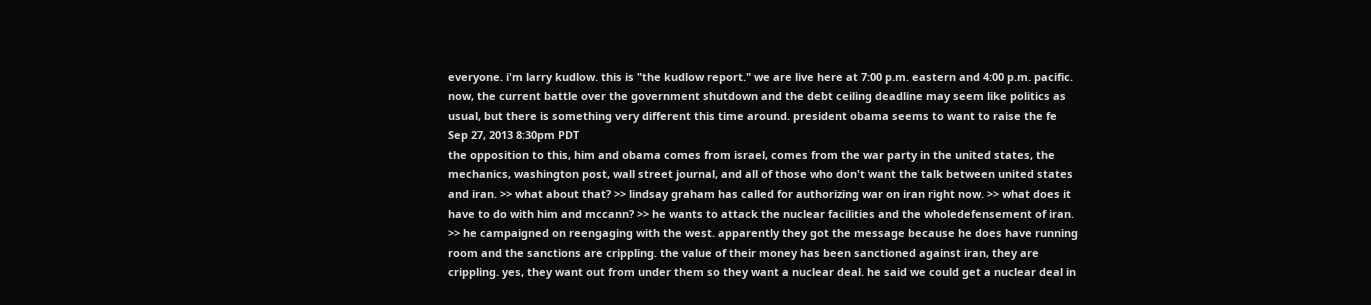everyone. i'm larry kudlow. this is "the kudlow report." we are live here at 7:00 p.m. eastern and 4:00 p.m. pacific. now, the current battle over the government shutdown and the debt ceiling deadline may seem like politics as usual, but there is something very different this time around. president obama seems to want to raise the fe
Sep 27, 2013 8:30pm PDT
the opposition to this, him and obama comes from israel, comes from the war party in the united states, the mechanics, washington post, wall street journal, and all of those who don't want the talk between united states and iran. >> what about that? >> lindsay graham has called for authorizing war on iran right now. >> what does it have to do with him and mccann? >> he wants to attack the nuclear facilities and the wholedefensement of iran. >> he campaigned on reengaging with the west. apparently they got the message because he does have running room and the sanctions are crippling. the value of their money has been sanctioned against iran, they are crippling. yes, they want out from under them so they want a nuclear deal. he said we could get a nuclear deal in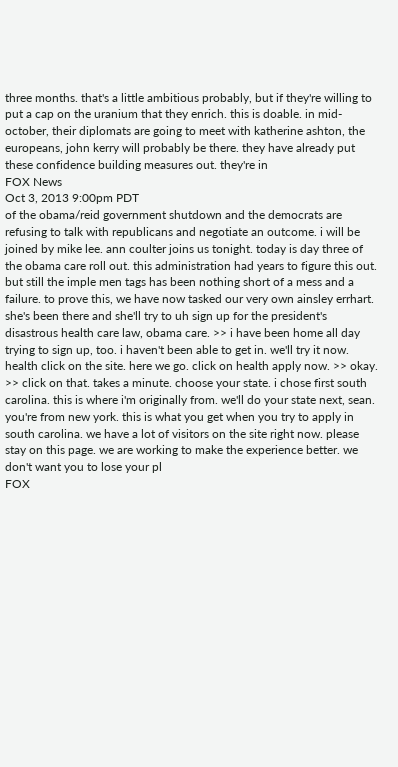three months. that's a little ambitious probably, but if they're willing to put a cap on the uranium that they enrich. this is doable. in mid-october, their diplomats are going to meet with katherine ashton, the europeans, john kerry will probably be there. they have already put these confidence building measures out. they're in
FOX News
Oct 3, 2013 9:00pm PDT
of the obama/reid government shutdown and the democrats are refusing to talk with republicans and negotiate an outcome. i will be joined by mike lee. ann coulter joins us tonight. today is day three of the obama care roll out. this administration had years to figure this out. but still the imple men tags has been nothing short of a mess and a failure. to prove this, we have now tasked our very own ainsley errhart. she's been there and she'll try to uh sign up for the president's disastrous health care law, obama care. >> i have been home all day trying to sign up, too. i haven't been able to get in. we'll try it now. health click on the site. here we go. click on health apply now. >> okay. >> click on that. takes a minute. choose your state. i chose first south carolina. this is where i'm originally from. we'll do your state next, sean. you're from new york. this is what you get when you try to apply in south carolina. we have a lot of visitors on the site right now. please stay on this page. we are working to make the experience better. we don't want you to lose your pl
FOX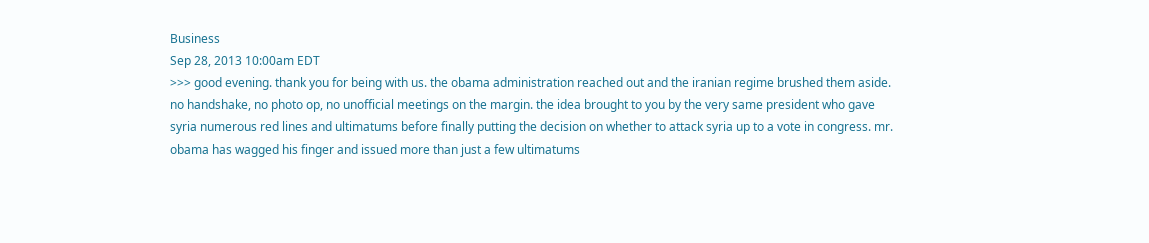Business
Sep 28, 2013 10:00am EDT
>>> good evening. thank you for being with us. the obama administration reached out and the iranian regime brushed them aside. no handshake, no photo op, no unofficial meetings on the margin. the idea brought to you by the very same president who gave syria numerous red lines and ultimatums before finally putting the decision on whether to attack syria up to a vote in congress. mr. obama has wagged his finger and issued more than just a few ultimatums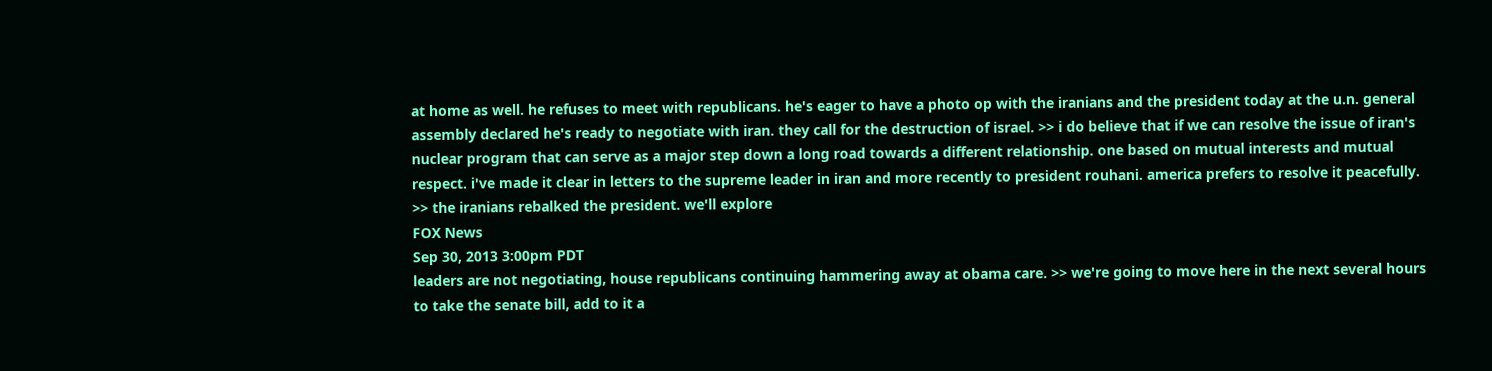at home as well. he refuses to meet with republicans. he's eager to have a photo op with the iranians and the president today at the u.n. general assembly declared he's ready to negotiate with iran. they call for the destruction of israel. >> i do believe that if we can resolve the issue of iran's nuclear program that can serve as a major step down a long road towards a different relationship. one based on mutual interests and mutual respect. i've made it clear in letters to the supreme leader in iran and more recently to president rouhani. america prefers to resolve it peacefully. >> the iranians rebalked the president. we'll explore
FOX News
Sep 30, 2013 3:00pm PDT
leaders are not negotiating, house republicans continuing hammering away at obama care. >> we're going to move here in the next several hours to take the senate bill, add to it a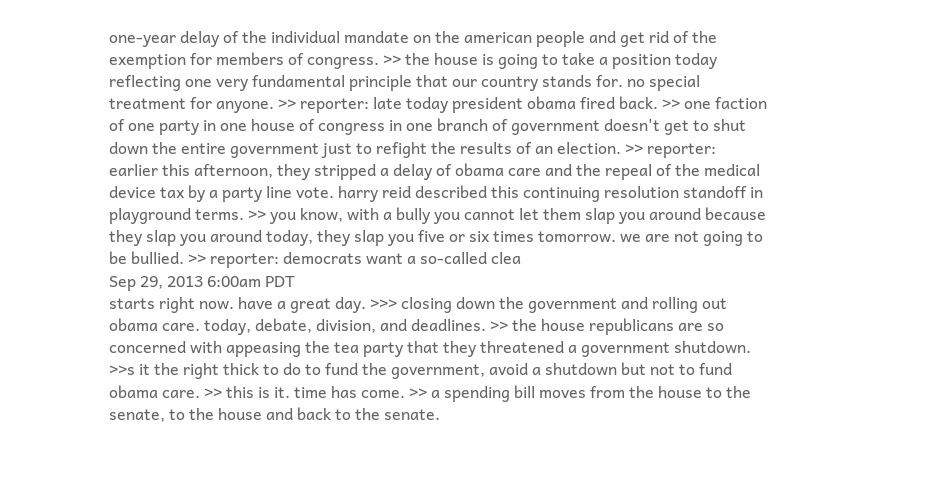one-year delay of the individual mandate on the american people and get rid of the exemption for members of congress. >> the house is going to take a position today reflecting one very fundamental principle that our country stands for. no special treatment for anyone. >> reporter: late today president obama fired back. >> one faction of one party in one house of congress in one branch of government doesn't get to shut down the entire government just to refight the results of an election. >> reporter: earlier this afternoon, they stripped a delay of obama care and the repeal of the medical device tax by a party line vote. harry reid described this continuing resolution standoff in playground terms. >> you know, with a bully you cannot let them slap you around because they slap you around today, they slap you five or six times tomorrow. we are not going to be bullied. >> reporter: democrats want a so-called clea
Sep 29, 2013 6:00am PDT
starts right now. have a great day. >>> closing down the government and rolling out obama care. today, debate, division, and deadlines. >> the house republicans are so concerned with appeasing the tea party that they threatened a government shutdown. >>s it the right thick to do to fund the government, avoid a shutdown but not to fund obama care. >> this is it. time has come. >> a spending bill moves from the house to the senate, to the house and back to the senate.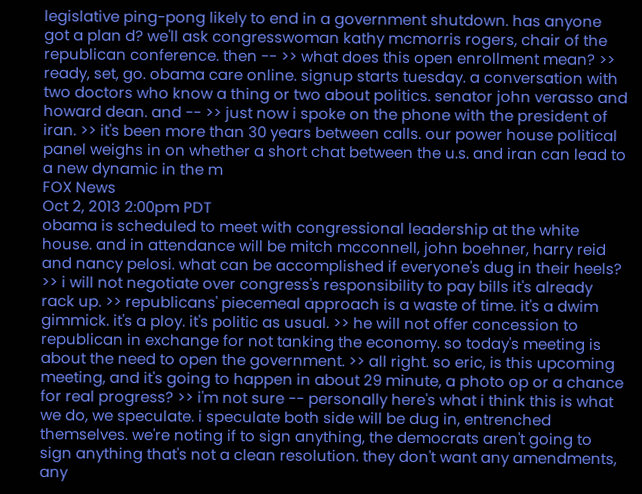legislative ping-pong likely to end in a government shutdown. has anyone got a plan d? we'll ask congresswoman kathy mcmorris rogers, chair of the republican conference. then -- >> what does this open enrollment mean? >> ready, set, go. obama care online. signup starts tuesday. a conversation with two doctors who know a thing or two about politics. senator john verasso and howard dean. and -- >> just now i spoke on the phone with the president of iran. >> it's been more than 30 years between calls. our power house political panel weighs in on whether a short chat between the u.s. and iran can lead to a new dynamic in the m
FOX News
Oct 2, 2013 2:00pm PDT
obama is scheduled to meet with congressional leadership at the white house. and in attendance will be mitch mcconnell, john boehner, harry reid and nancy pelosi. what can be accomplished if everyone's dug in their heels? >> i will not negotiate over congress's responsibility to pay bills it's already rack up. >> republicans' piecemeal approach is a waste of time. it's a dwim gimmick. it's a ploy. it's politic as usual. >> he will not offer concession to republican in exchange for not tanking the economy. so today's meeting is about the need to open the government. >> all right. so eric, is this upcoming meeting, and it's going to happen in about 29 minute, a photo op or a chance for real progress? >> i'm not sure -- personally here's what i think this is what we do, we speculate. i speculate both side will be dug in, entrenched themselves. we're noting if to sign anything, the democrats aren't going to sign anything that's not a clean resolution. they don't want any amendments, any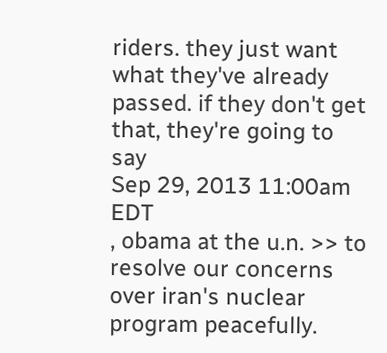riders. they just want what they've already passed. if they don't get that, they're going to say
Sep 29, 2013 11:00am EDT
, obama at the u.n. >> to resolve our concerns over iran's nuclear program peacefully.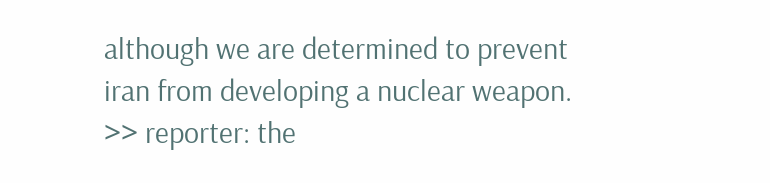although we are determined to prevent iran from developing a nuclear weapon. >> reporter: the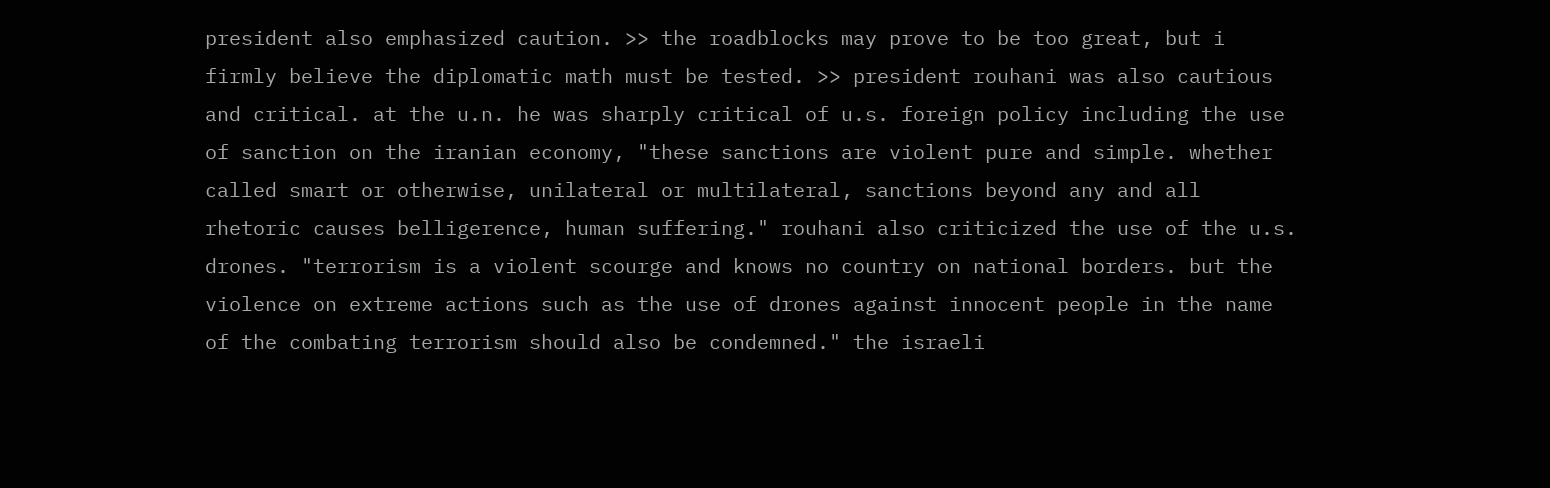president also emphasized caution. >> the roadblocks may prove to be too great, but i firmly believe the diplomatic math must be tested. >> president rouhani was also cautious and critical. at the u.n. he was sharply critical of u.s. foreign policy including the use of sanction on the iranian economy, "these sanctions are violent pure and simple. whether called smart or otherwise, unilateral or multilateral, sanctions beyond any and all rhetoric causes belligerence, human suffering." rouhani also criticized the use of the u.s. drones. "terrorism is a violent scourge and knows no country on national borders. but the violence on extreme actions such as the use of drones against innocent people in the name of the combating terrorism should also be condemned." the israeli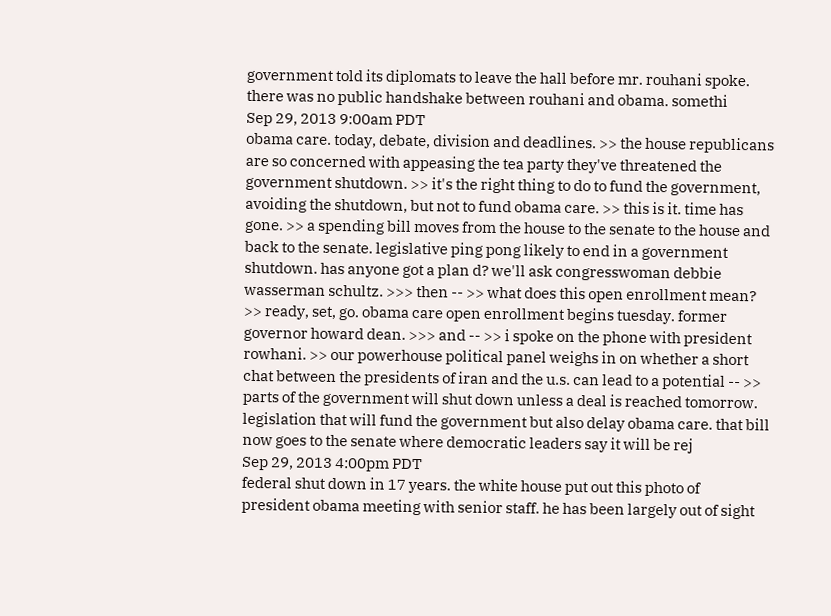government told its diplomats to leave the hall before mr. rouhani spoke. there was no public handshake between rouhani and obama. somethi
Sep 29, 2013 9:00am PDT
obama care. today, debate, division and deadlines. >> the house republicans are so concerned with appeasing the tea party they've threatened the government shutdown. >> it's the right thing to do to fund the government, avoiding the shutdown, but not to fund obama care. >> this is it. time has gone. >> a spending bill moves from the house to the senate to the house and back to the senate. legislative ping pong likely to end in a government shutdown. has anyone got a plan d? we'll ask congresswoman debbie wasserman schultz. >>> then -- >> what does this open enrollment mean? >> ready, set, go. obama care open enrollment begins tuesday. former governor howard dean. >>> and -- >> i spoke on the phone with president rowhani. >> our powerhouse political panel weighs in on whether a short chat between the presidents of iran and the u.s. can lead to a potential -- >> parts of the government will shut down unless a deal is reached tomorrow. legislation that will fund the government but also delay obama care. that bill now goes to the senate where democratic leaders say it will be rej
Sep 29, 2013 4:00pm PDT
federal shut down in 17 years. the white house put out this photo of president obama meeting with senior staff. he has been largely out of sight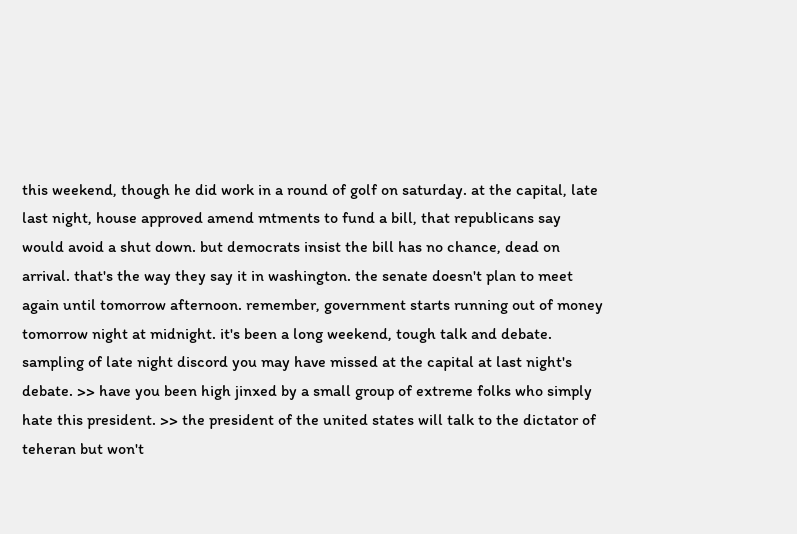this weekend, though he did work in a round of golf on saturday. at the capital, late last night, house approved amend mtments to fund a bill, that republicans say would avoid a shut down. but democrats insist the bill has no chance, dead on arrival. that's the way they say it in washington. the senate doesn't plan to meet again until tomorrow afternoon. remember, government starts running out of money tomorrow night at midnight. it's been a long weekend, tough talk and debate. sampling of late night discord you may have missed at the capital at last night's debate. >> have you been high jinxed by a small group of extreme folks who simply hate this president. >> the president of the united states will talk to the dictator of teheran but won't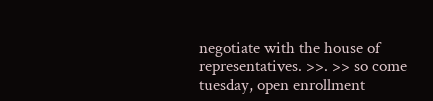negotiate with the house of representatives. >>. >> so come tuesday, open enrollment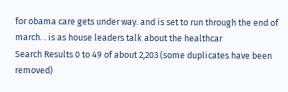for obama care gets under way. and is set to run through the end of march. . is as house leaders talk about the healthcar
Search Results 0 to 49 of about 2,203 (some duplicates have been removed)